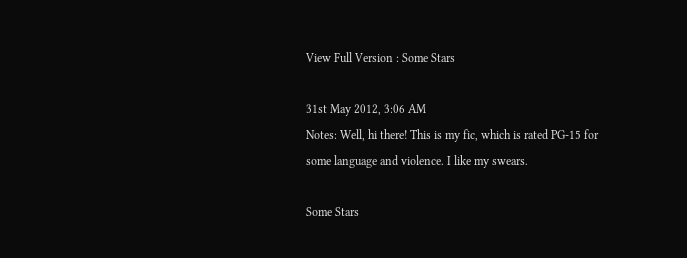View Full Version : Some Stars

31st May 2012, 3:06 AM
Notes: Well, hi there! This is my fic, which is rated PG-15 for some language and violence. I like my swears.

Some Stars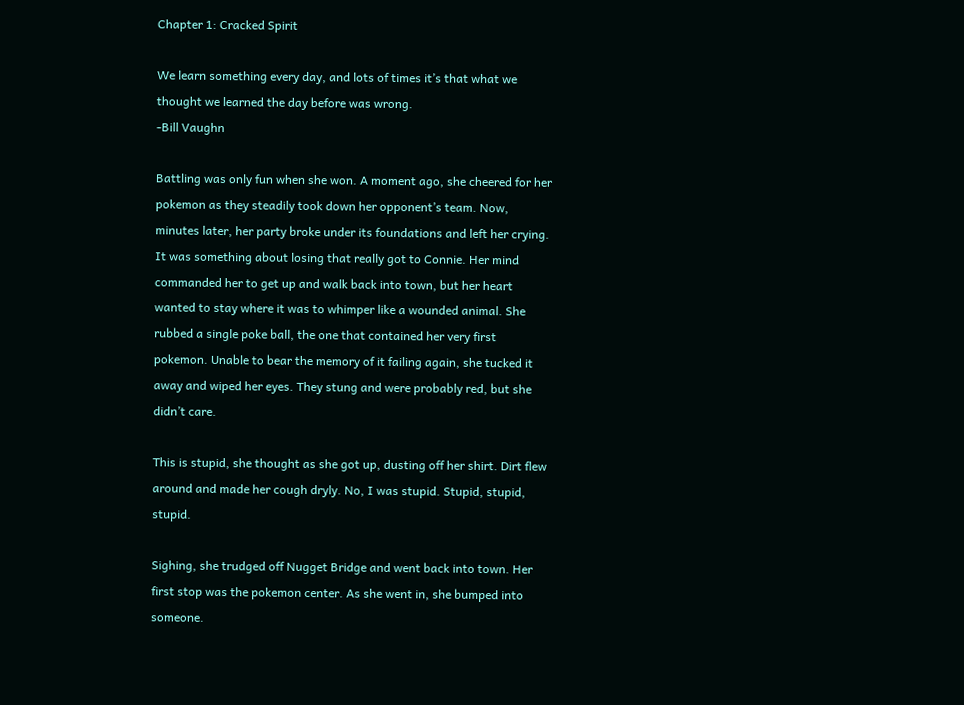Chapter 1: Cracked Spirit

We learn something every day, and lots of times it’s that what we thought we learned the day before was wrong.
-Bill Vaughn

Battling was only fun when she won. A moment ago, she cheered for her pokemon as they steadily took down her opponent’s team. Now, minutes later, her party broke under its foundations and left her crying. It was something about losing that really got to Connie. Her mind commanded her to get up and walk back into town, but her heart wanted to stay where it was to whimper like a wounded animal. She rubbed a single poke ball, the one that contained her very first pokemon. Unable to bear the memory of it failing again, she tucked it away and wiped her eyes. They stung and were probably red, but she didn’t care.

This is stupid, she thought as she got up, dusting off her shirt. Dirt flew around and made her cough dryly. No, I was stupid. Stupid, stupid, stupid.

Sighing, she trudged off Nugget Bridge and went back into town. Her first stop was the pokemon center. As she went in, she bumped into someone.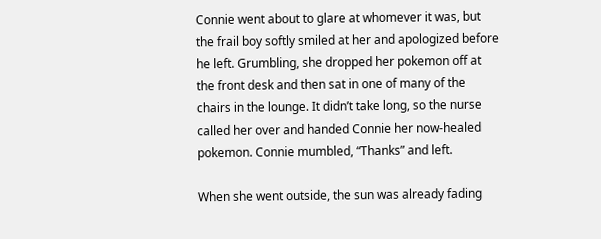Connie went about to glare at whomever it was, but the frail boy softly smiled at her and apologized before he left. Grumbling, she dropped her pokemon off at the front desk and then sat in one of many of the chairs in the lounge. It didn’t take long, so the nurse called her over and handed Connie her now-healed pokemon. Connie mumbled, “Thanks” and left.

When she went outside, the sun was already fading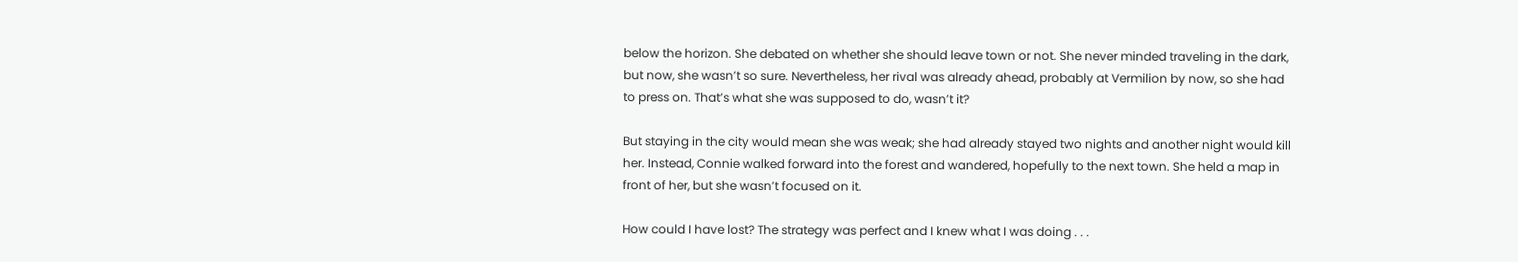below the horizon. She debated on whether she should leave town or not. She never minded traveling in the dark, but now, she wasn’t so sure. Nevertheless, her rival was already ahead, probably at Vermilion by now, so she had to press on. That’s what she was supposed to do, wasn’t it?

But staying in the city would mean she was weak; she had already stayed two nights and another night would kill her. Instead, Connie walked forward into the forest and wandered, hopefully to the next town. She held a map in front of her, but she wasn’t focused on it.

How could I have lost? The strategy was perfect and I knew what I was doing . . .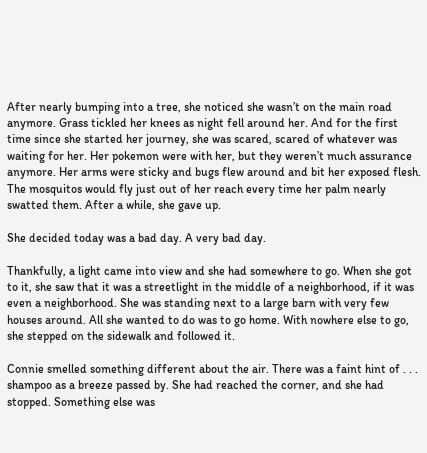After nearly bumping into a tree, she noticed she wasn’t on the main road anymore. Grass tickled her knees as night fell around her. And for the first time since she started her journey, she was scared, scared of whatever was waiting for her. Her pokemon were with her, but they weren’t much assurance anymore. Her arms were sticky and bugs flew around and bit her exposed flesh. The mosquitos would fly just out of her reach every time her palm nearly swatted them. After a while, she gave up.

She decided today was a bad day. A very bad day.

Thankfully, a light came into view and she had somewhere to go. When she got to it, she saw that it was a streetlight in the middle of a neighborhood, if it was even a neighborhood. She was standing next to a large barn with very few houses around. All she wanted to do was to go home. With nowhere else to go, she stepped on the sidewalk and followed it.

Connie smelled something different about the air. There was a faint hint of . . . shampoo as a breeze passed by. She had reached the corner, and she had stopped. Something else was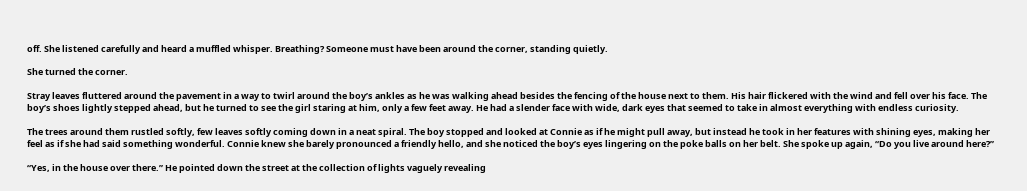off. She listened carefully and heard a muffled whisper. Breathing? Someone must have been around the corner, standing quietly.

She turned the corner.

Stray leaves fluttered around the pavement in a way to twirl around the boy’s ankles as he was walking ahead besides the fencing of the house next to them. His hair flickered with the wind and fell over his face. The boy’s shoes lightly stepped ahead, but he turned to see the girl staring at him, only a few feet away. He had a slender face with wide, dark eyes that seemed to take in almost everything with endless curiosity.

The trees around them rustled softly, few leaves softly coming down in a neat spiral. The boy stopped and looked at Connie as if he might pull away, but instead he took in her features with shining eyes, making her feel as if she had said something wonderful. Connie knew she barely pronounced a friendly hello, and she noticed the boy’s eyes lingering on the poke balls on her belt. She spoke up again, “Do you live around here?”

“Yes, in the house over there.” He pointed down the street at the collection of lights vaguely revealing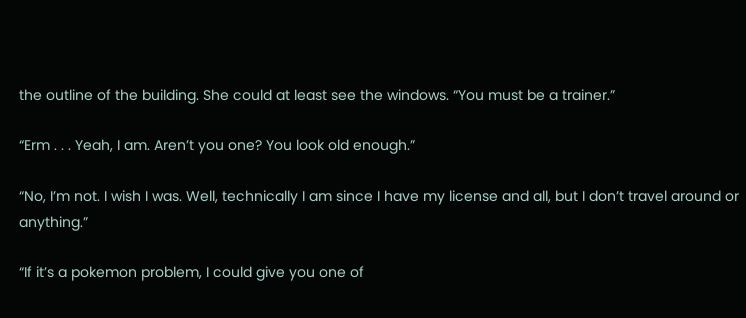the outline of the building. She could at least see the windows. “You must be a trainer.”

“Erm . . . Yeah, I am. Aren’t you one? You look old enough.”

“No, I’m not. I wish I was. Well, technically I am since I have my license and all, but I don’t travel around or anything.”

“If it’s a pokemon problem, I could give you one of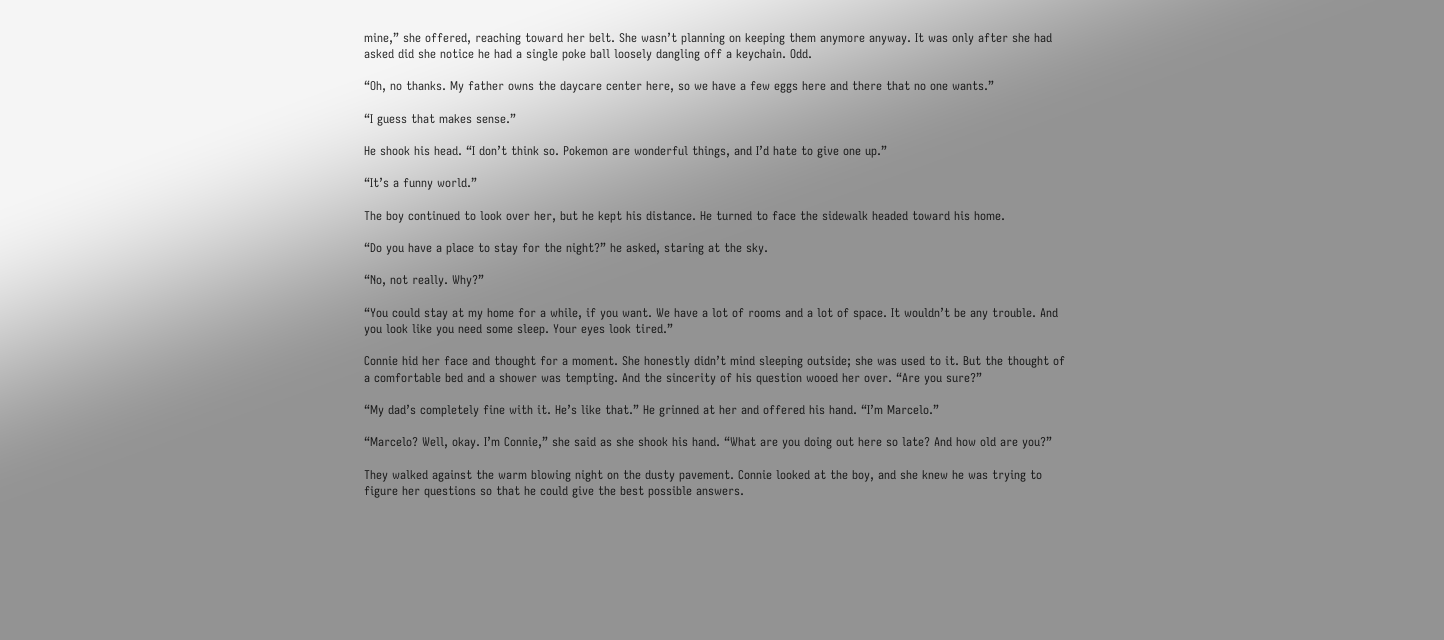mine,” she offered, reaching toward her belt. She wasn’t planning on keeping them anymore anyway. It was only after she had asked did she notice he had a single poke ball loosely dangling off a keychain. Odd.

“Oh, no thanks. My father owns the daycare center here, so we have a few eggs here and there that no one wants.”

“I guess that makes sense.”

He shook his head. “I don’t think so. Pokemon are wonderful things, and I’d hate to give one up.”

“It’s a funny world.”

The boy continued to look over her, but he kept his distance. He turned to face the sidewalk headed toward his home.

“Do you have a place to stay for the night?” he asked, staring at the sky.

“No, not really. Why?”

“You could stay at my home for a while, if you want. We have a lot of rooms and a lot of space. It wouldn’t be any trouble. And you look like you need some sleep. Your eyes look tired.”

Connie hid her face and thought for a moment. She honestly didn’t mind sleeping outside; she was used to it. But the thought of a comfortable bed and a shower was tempting. And the sincerity of his question wooed her over. “Are you sure?”

“My dad’s completely fine with it. He’s like that.” He grinned at her and offered his hand. “I’m Marcelo.”

“Marcelo? Well, okay. I’m Connie,” she said as she shook his hand. “What are you doing out here so late? And how old are you?”

They walked against the warm blowing night on the dusty pavement. Connie looked at the boy, and she knew he was trying to figure her questions so that he could give the best possible answers.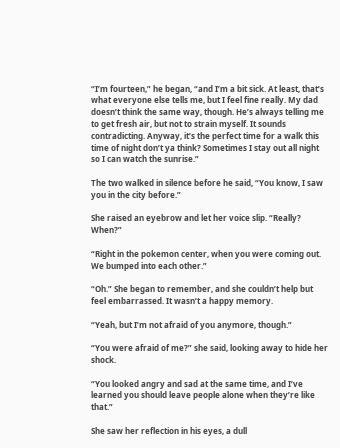“I’m fourteen,” he began, “and I’m a bit sick. At least, that’s what everyone else tells me, but I feel fine really. My dad doesn’t think the same way, though. He’s always telling me to get fresh air, but not to strain myself. It sounds contradicting. Anyway, it’s the perfect time for a walk this time of night don’t ya think? Sometimes I stay out all night so I can watch the sunrise.”

The two walked in silence before he said, “You know, I saw you in the city before.”

She raised an eyebrow and let her voice slip. “Really? When?”

“Right in the pokemon center, when you were coming out. We bumped into each other.”

“Oh.” She began to remember, and she couldn’t help but feel embarrassed. It wasn’t a happy memory.

“Yeah, but I’m not afraid of you anymore, though.”

“You were afraid of me?” she said, looking away to hide her shock.

“You looked angry and sad at the same time, and I’ve learned you should leave people alone when they’re like that.”

She saw her reflection in his eyes, a dull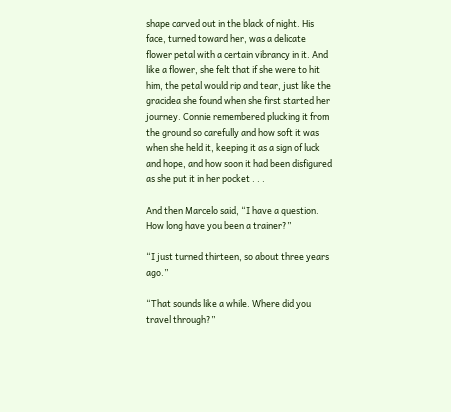shape carved out in the black of night. His face, turned toward her, was a delicate flower petal with a certain vibrancy in it. And like a flower, she felt that if she were to hit him, the petal would rip and tear, just like the gracidea she found when she first started her journey. Connie remembered plucking it from the ground so carefully and how soft it was when she held it, keeping it as a sign of luck and hope, and how soon it had been disfigured as she put it in her pocket . . .

And then Marcelo said, “I have a question. How long have you been a trainer?”

“I just turned thirteen, so about three years ago.”

“That sounds like a while. Where did you travel through?”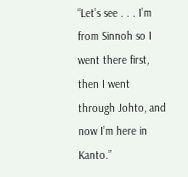“Let’s see . . . I’m from Sinnoh so I went there first, then I went through Johto, and now I’m here in Kanto.”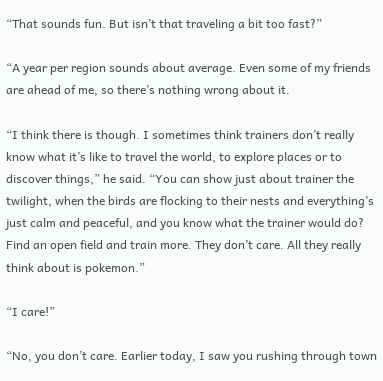“That sounds fun. But isn’t that traveling a bit too fast?”

“A year per region sounds about average. Even some of my friends are ahead of me, so there’s nothing wrong about it.

“I think there is though. I sometimes think trainers don’t really know what it’s like to travel the world, to explore places or to discover things,” he said. “You can show just about trainer the twilight, when the birds are flocking to their nests and everything’s just calm and peaceful, and you know what the trainer would do? Find an open field and train more. They don’t care. All they really think about is pokemon.”

“I care!”

“No, you don’t care. Earlier today, I saw you rushing through town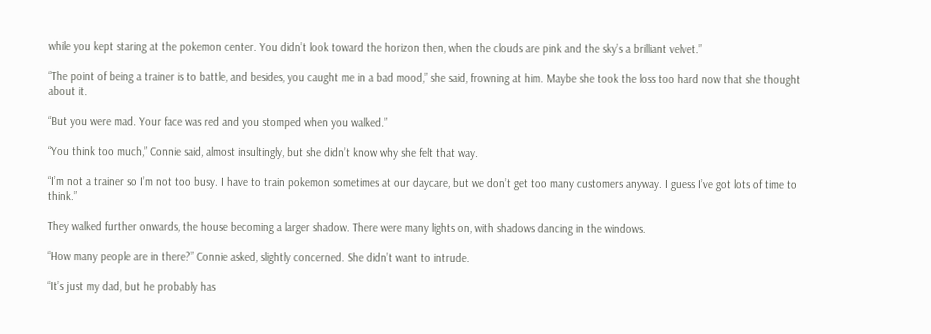while you kept staring at the pokemon center. You didn’t look toward the horizon then, when the clouds are pink and the sky’s a brilliant velvet.”

“The point of being a trainer is to battle, and besides, you caught me in a bad mood,” she said, frowning at him. Maybe she took the loss too hard now that she thought about it.

“But you were mad. Your face was red and you stomped when you walked.”

“You think too much,” Connie said, almost insultingly, but she didn’t know why she felt that way.

“I’m not a trainer so I’m not too busy. I have to train pokemon sometimes at our daycare, but we don’t get too many customers anyway. I guess I’ve got lots of time to think.”

They walked further onwards, the house becoming a larger shadow. There were many lights on, with shadows dancing in the windows.

“How many people are in there?” Connie asked, slightly concerned. She didn’t want to intrude.

“It’s just my dad, but he probably has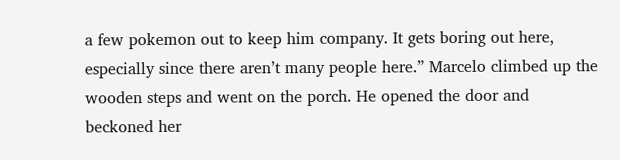a few pokemon out to keep him company. It gets boring out here, especially since there aren’t many people here.” Marcelo climbed up the wooden steps and went on the porch. He opened the door and beckoned her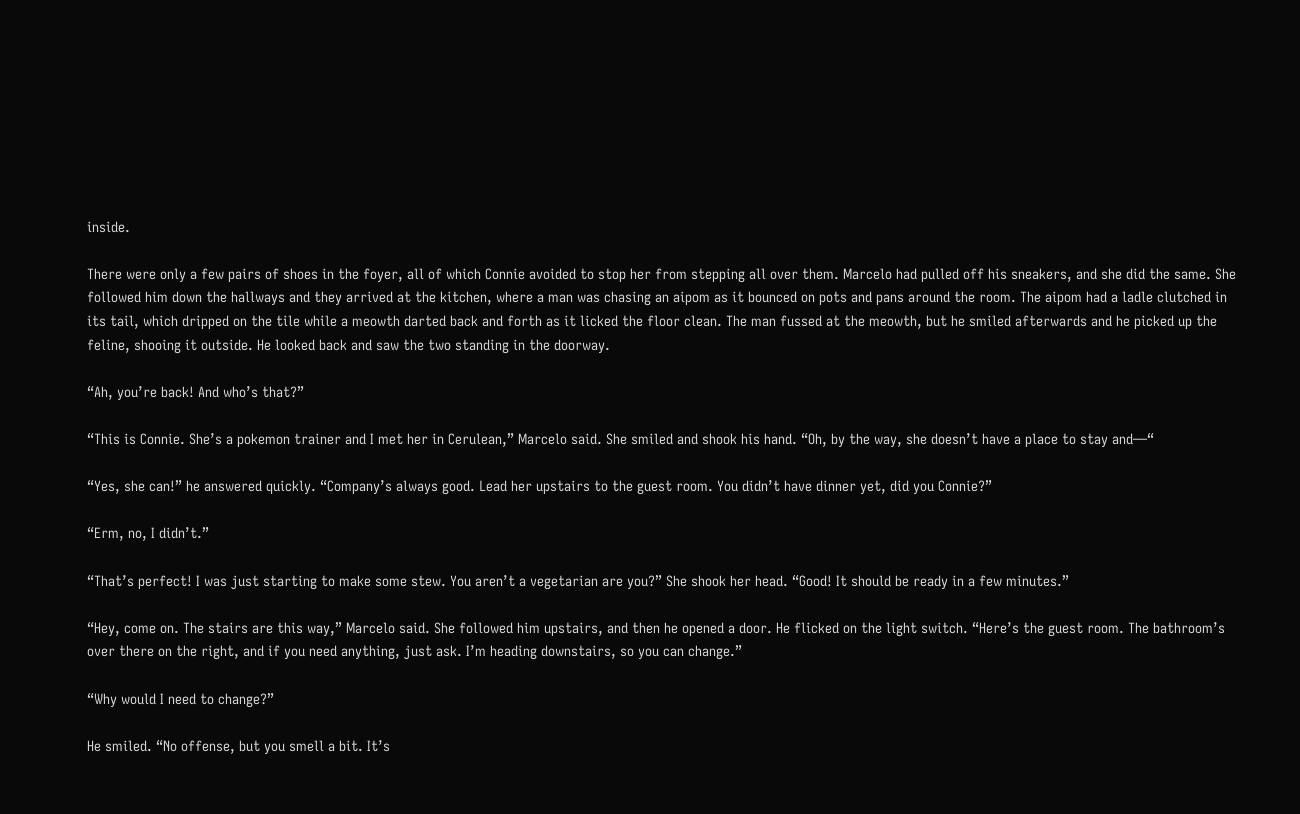inside.

There were only a few pairs of shoes in the foyer, all of which Connie avoided to stop her from stepping all over them. Marcelo had pulled off his sneakers, and she did the same. She followed him down the hallways and they arrived at the kitchen, where a man was chasing an aipom as it bounced on pots and pans around the room. The aipom had a ladle clutched in its tail, which dripped on the tile while a meowth darted back and forth as it licked the floor clean. The man fussed at the meowth, but he smiled afterwards and he picked up the feline, shooing it outside. He looked back and saw the two standing in the doorway.

“Ah, you’re back! And who’s that?”

“This is Connie. She’s a pokemon trainer and I met her in Cerulean,” Marcelo said. She smiled and shook his hand. “Oh, by the way, she doesn’t have a place to stay and—“

“Yes, she can!” he answered quickly. “Company’s always good. Lead her upstairs to the guest room. You didn’t have dinner yet, did you Connie?”

“Erm, no, I didn’t.”

“That’s perfect! I was just starting to make some stew. You aren’t a vegetarian are you?” She shook her head. “Good! It should be ready in a few minutes.”

“Hey, come on. The stairs are this way,” Marcelo said. She followed him upstairs, and then he opened a door. He flicked on the light switch. “Here’s the guest room. The bathroom’s over there on the right, and if you need anything, just ask. I’m heading downstairs, so you can change.”

“Why would I need to change?”

He smiled. “No offense, but you smell a bit. It’s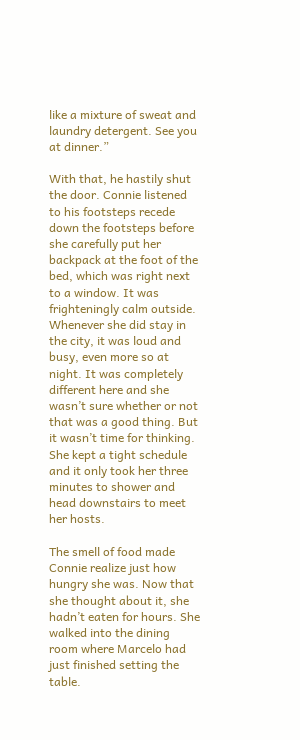like a mixture of sweat and laundry detergent. See you at dinner.”

With that, he hastily shut the door. Connie listened to his footsteps recede down the footsteps before she carefully put her backpack at the foot of the bed, which was right next to a window. It was frighteningly calm outside. Whenever she did stay in the city, it was loud and busy, even more so at night. It was completely different here and she wasn’t sure whether or not that was a good thing. But it wasn’t time for thinking. She kept a tight schedule and it only took her three minutes to shower and head downstairs to meet her hosts.

The smell of food made Connie realize just how hungry she was. Now that she thought about it, she hadn’t eaten for hours. She walked into the dining room where Marcelo had just finished setting the table.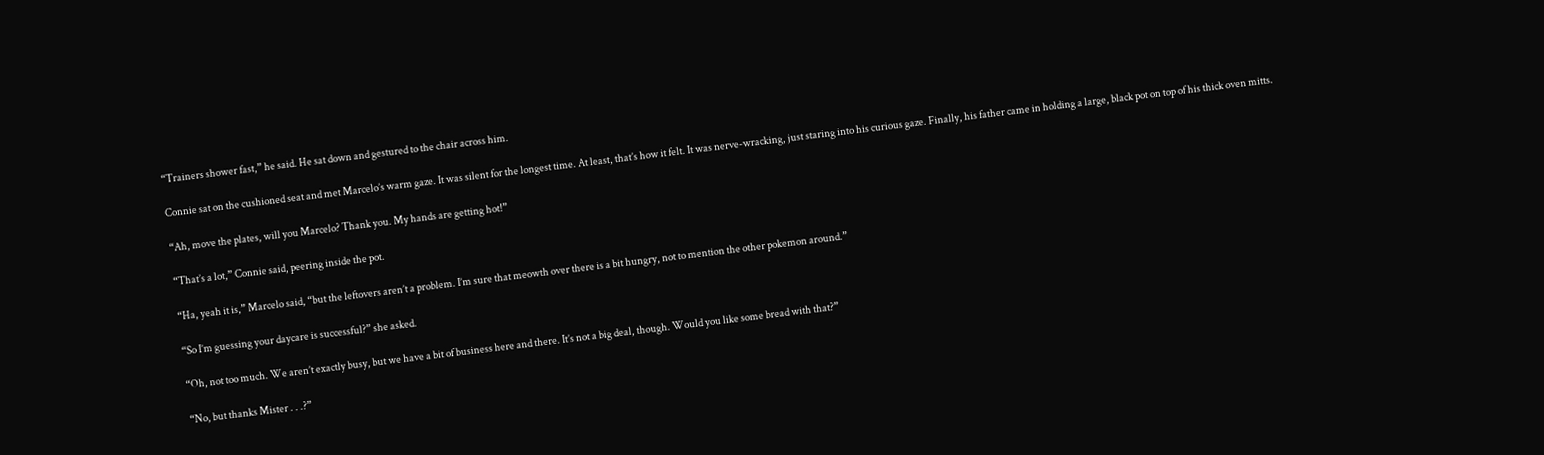“Trainers shower fast,” he said. He sat down and gestured to the chair across him.

Connie sat on the cushioned seat and met Marcelo’s warm gaze. It was silent for the longest time. At least, that’s how it felt. It was nerve-wracking, just staring into his curious gaze. Finally, his father came in holding a large, black pot on top of his thick oven mitts.

“Ah, move the plates, will you Marcelo? Thank you. My hands are getting hot!”

“That’s a lot,” Connie said, peering inside the pot.

“Ha, yeah it is,” Marcelo said, “but the leftovers aren’t a problem. I’m sure that meowth over there is a bit hungry, not to mention the other pokemon around.”

“So I’m guessing your daycare is successful?” she asked.

“Oh, not too much. We aren’t exactly busy, but we have a bit of business here and there. It’s not a big deal, though. Would you like some bread with that?”

“No, but thanks Mister . . .?”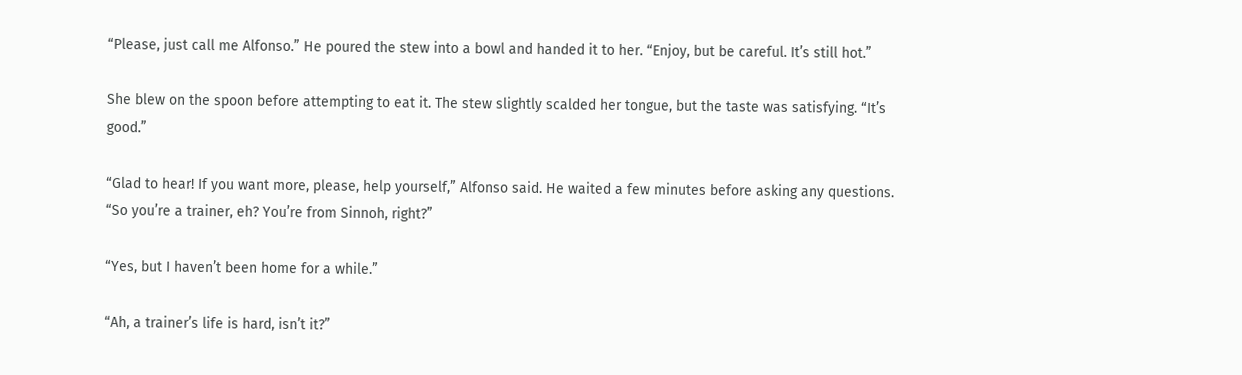“Please, just call me Alfonso.” He poured the stew into a bowl and handed it to her. “Enjoy, but be careful. It’s still hot.”

She blew on the spoon before attempting to eat it. The stew slightly scalded her tongue, but the taste was satisfying. “It’s good.”

“Glad to hear! If you want more, please, help yourself,” Alfonso said. He waited a few minutes before asking any questions. “So you’re a trainer, eh? You’re from Sinnoh, right?”

“Yes, but I haven’t been home for a while.”

“Ah, a trainer’s life is hard, isn’t it?”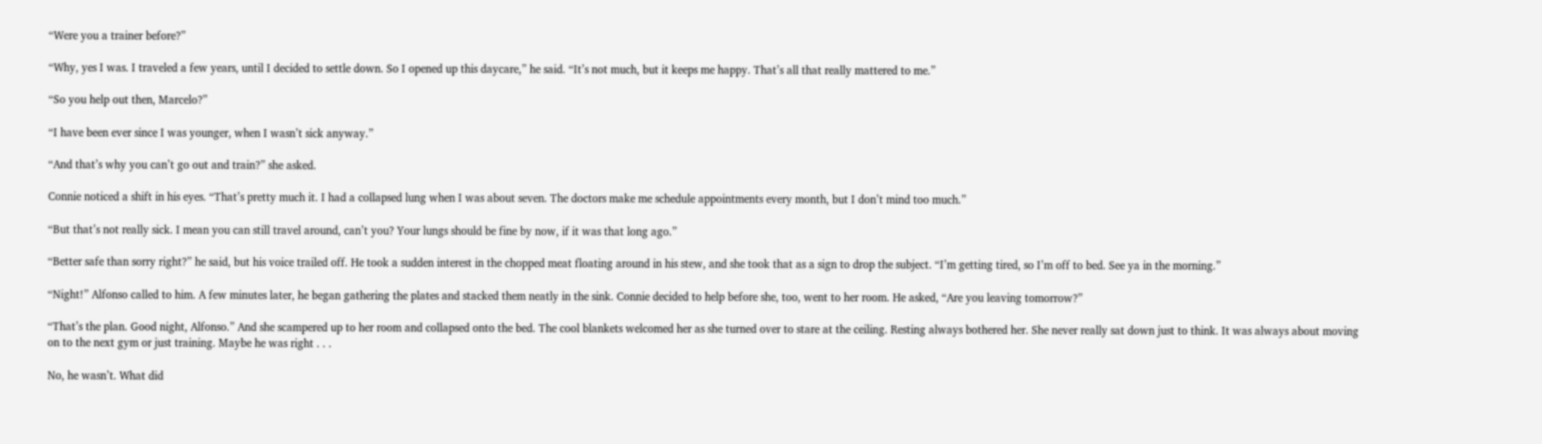“Were you a trainer before?”

“Why, yes I was. I traveled a few years, until I decided to settle down. So I opened up this daycare,” he said. “It’s not much, but it keeps me happy. That’s all that really mattered to me.”

“So you help out then, Marcelo?”

“I have been ever since I was younger, when I wasn’t sick anyway.”

“And that’s why you can’t go out and train?” she asked.

Connie noticed a shift in his eyes. “That’s pretty much it. I had a collapsed lung when I was about seven. The doctors make me schedule appointments every month, but I don’t mind too much.”

“But that’s not really sick. I mean you can still travel around, can’t you? Your lungs should be fine by now, if it was that long ago.”

“Better safe than sorry right?” he said, but his voice trailed off. He took a sudden interest in the chopped meat floating around in his stew, and she took that as a sign to drop the subject. “I’m getting tired, so I’m off to bed. See ya in the morning.”

“Night!” Alfonso called to him. A few minutes later, he began gathering the plates and stacked them neatly in the sink. Connie decided to help before she, too, went to her room. He asked, “Are you leaving tomorrow?”

“That’s the plan. Good night, Alfonso.” And she scampered up to her room and collapsed onto the bed. The cool blankets welcomed her as she turned over to stare at the ceiling. Resting always bothered her. She never really sat down just to think. It was always about moving on to the next gym or just training. Maybe he was right . . .

No, he wasn’t. What did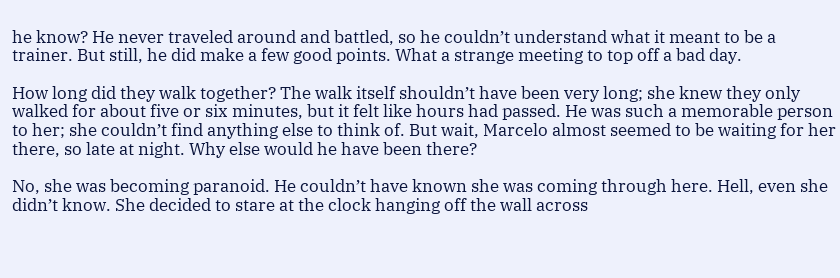he know? He never traveled around and battled, so he couldn’t understand what it meant to be a trainer. But still, he did make a few good points. What a strange meeting to top off a bad day.

How long did they walk together? The walk itself shouldn’t have been very long; she knew they only walked for about five or six minutes, but it felt like hours had passed. He was such a memorable person to her; she couldn’t find anything else to think of. But wait, Marcelo almost seemed to be waiting for her there, so late at night. Why else would he have been there?

No, she was becoming paranoid. He couldn’t have known she was coming through here. Hell, even she didn’t know. She decided to stare at the clock hanging off the wall across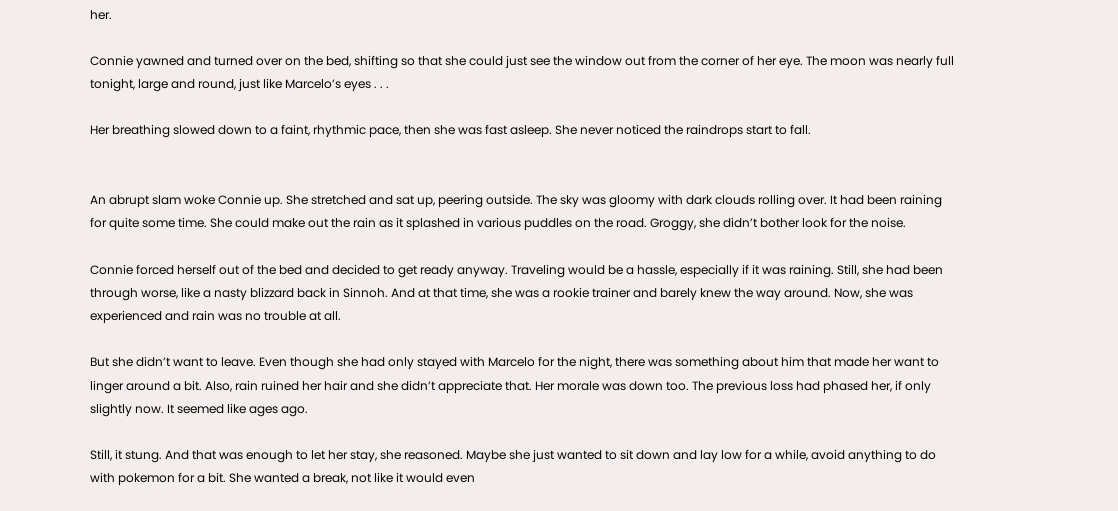her.

Connie yawned and turned over on the bed, shifting so that she could just see the window out from the corner of her eye. The moon was nearly full tonight, large and round, just like Marcelo’s eyes . . .

Her breathing slowed down to a faint, rhythmic pace, then she was fast asleep. She never noticed the raindrops start to fall.


An abrupt slam woke Connie up. She stretched and sat up, peering outside. The sky was gloomy with dark clouds rolling over. It had been raining for quite some time. She could make out the rain as it splashed in various puddles on the road. Groggy, she didn’t bother look for the noise.

Connie forced herself out of the bed and decided to get ready anyway. Traveling would be a hassle, especially if it was raining. Still, she had been through worse, like a nasty blizzard back in Sinnoh. And at that time, she was a rookie trainer and barely knew the way around. Now, she was experienced and rain was no trouble at all.

But she didn’t want to leave. Even though she had only stayed with Marcelo for the night, there was something about him that made her want to linger around a bit. Also, rain ruined her hair and she didn’t appreciate that. Her morale was down too. The previous loss had phased her, if only slightly now. It seemed like ages ago.

Still, it stung. And that was enough to let her stay, she reasoned. Maybe she just wanted to sit down and lay low for a while, avoid anything to do with pokemon for a bit. She wanted a break, not like it would even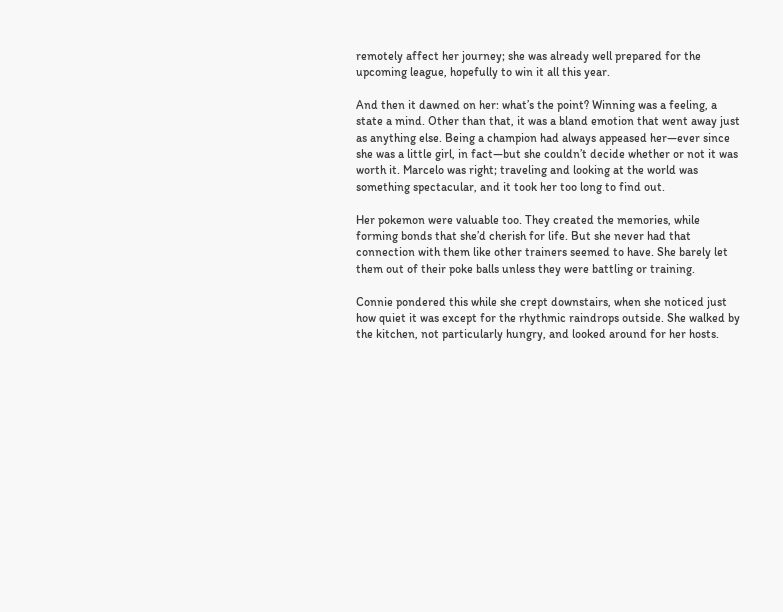remotely affect her journey; she was already well prepared for the upcoming league, hopefully to win it all this year.

And then it dawned on her: what’s the point? Winning was a feeling, a state a mind. Other than that, it was a bland emotion that went away just as anything else. Being a champion had always appeased her—ever since she was a little girl, in fact—but she couldn’t decide whether or not it was worth it. Marcelo was right; traveling and looking at the world was something spectacular, and it took her too long to find out.

Her pokemon were valuable too. They created the memories, while forming bonds that she’d cherish for life. But she never had that connection with them like other trainers seemed to have. She barely let them out of their poke balls unless they were battling or training.

Connie pondered this while she crept downstairs, when she noticed just how quiet it was except for the rhythmic raindrops outside. She walked by the kitchen, not particularly hungry, and looked around for her hosts.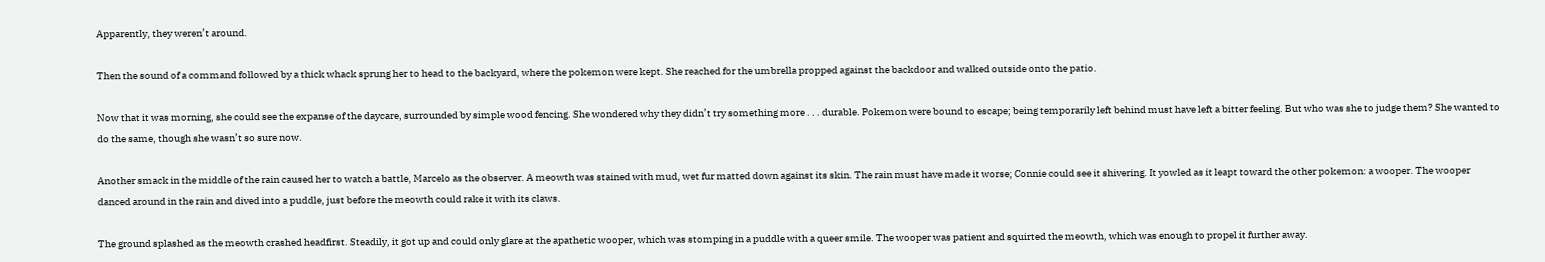Apparently, they weren’t around.

Then the sound of a command followed by a thick whack sprung her to head to the backyard, where the pokemon were kept. She reached for the umbrella propped against the backdoor and walked outside onto the patio.

Now that it was morning, she could see the expanse of the daycare, surrounded by simple wood fencing. She wondered why they didn’t try something more . . . durable. Pokemon were bound to escape; being temporarily left behind must have left a bitter feeling. But who was she to judge them? She wanted to do the same, though she wasn’t so sure now.

Another smack in the middle of the rain caused her to watch a battle, Marcelo as the observer. A meowth was stained with mud, wet fur matted down against its skin. The rain must have made it worse; Connie could see it shivering. It yowled as it leapt toward the other pokemon: a wooper. The wooper danced around in the rain and dived into a puddle, just before the meowth could rake it with its claws.

The ground splashed as the meowth crashed headfirst. Steadily, it got up and could only glare at the apathetic wooper, which was stomping in a puddle with a queer smile. The wooper was patient and squirted the meowth, which was enough to propel it further away.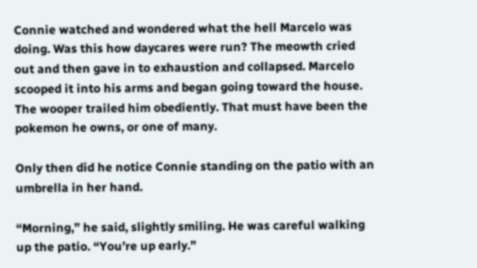Connie watched and wondered what the hell Marcelo was doing. Was this how daycares were run? The meowth cried out and then gave in to exhaustion and collapsed. Marcelo scooped it into his arms and began going toward the house. The wooper trailed him obediently. That must have been the pokemon he owns, or one of many.

Only then did he notice Connie standing on the patio with an umbrella in her hand.

“Morning,” he said, slightly smiling. He was careful walking up the patio. “You’re up early.”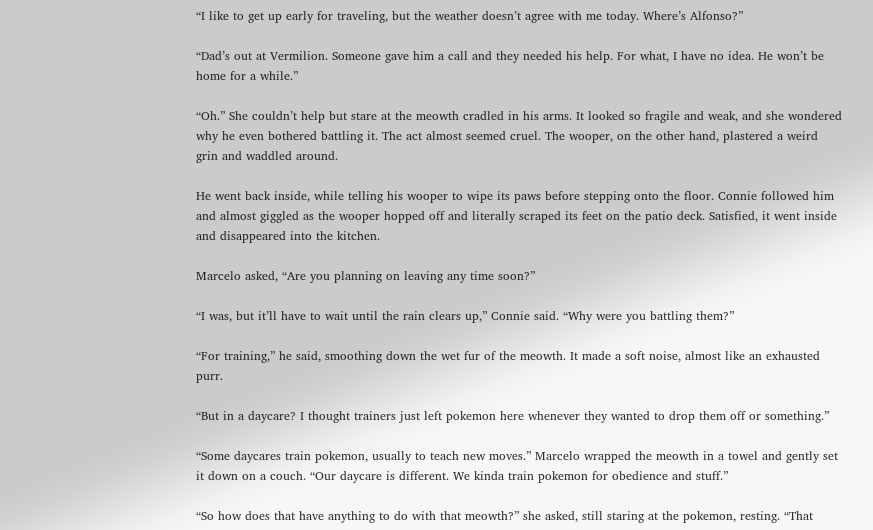“I like to get up early for traveling, but the weather doesn’t agree with me today. Where’s Alfonso?”

“Dad’s out at Vermilion. Someone gave him a call and they needed his help. For what, I have no idea. He won’t be home for a while.”

“Oh.” She couldn’t help but stare at the meowth cradled in his arms. It looked so fragile and weak, and she wondered why he even bothered battling it. The act almost seemed cruel. The wooper, on the other hand, plastered a weird grin and waddled around.

He went back inside, while telling his wooper to wipe its paws before stepping onto the floor. Connie followed him and almost giggled as the wooper hopped off and literally scraped its feet on the patio deck. Satisfied, it went inside and disappeared into the kitchen.

Marcelo asked, “Are you planning on leaving any time soon?”

“I was, but it’ll have to wait until the rain clears up,” Connie said. “Why were you battling them?”

“For training,” he said, smoothing down the wet fur of the meowth. It made a soft noise, almost like an exhausted purr.

“But in a daycare? I thought trainers just left pokemon here whenever they wanted to drop them off or something.”

“Some daycares train pokemon, usually to teach new moves.” Marcelo wrapped the meowth in a towel and gently set it down on a couch. “Our daycare is different. We kinda train pokemon for obedience and stuff.”

“So how does that have anything to do with that meowth?” she asked, still staring at the pokemon, resting. “That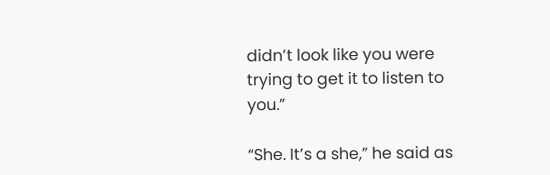didn’t look like you were trying to get it to listen to you.”

“She. It’s a she,” he said as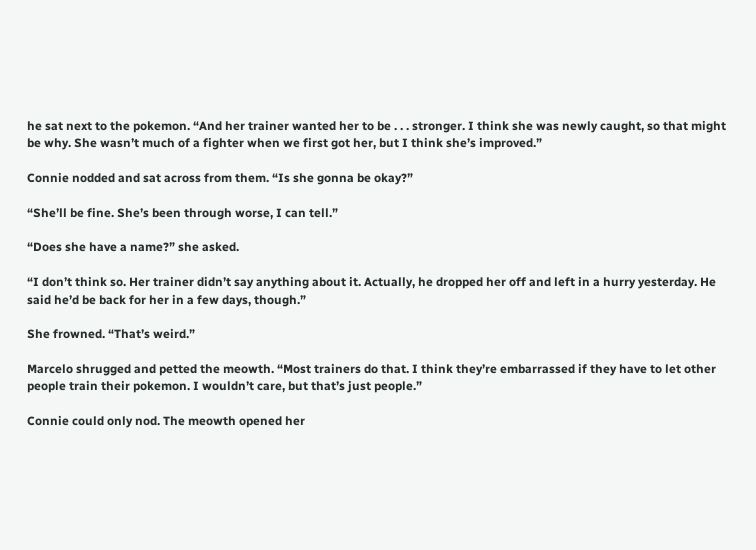he sat next to the pokemon. “And her trainer wanted her to be . . . stronger. I think she was newly caught, so that might be why. She wasn’t much of a fighter when we first got her, but I think she’s improved.”

Connie nodded and sat across from them. “Is she gonna be okay?”

“She’ll be fine. She’s been through worse, I can tell.”

“Does she have a name?” she asked.

“I don’t think so. Her trainer didn’t say anything about it. Actually, he dropped her off and left in a hurry yesterday. He said he’d be back for her in a few days, though.”

She frowned. “That’s weird.”

Marcelo shrugged and petted the meowth. “Most trainers do that. I think they’re embarrassed if they have to let other people train their pokemon. I wouldn’t care, but that’s just people.”

Connie could only nod. The meowth opened her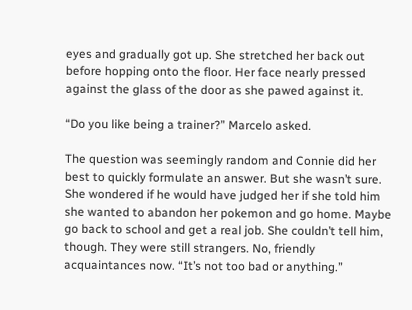eyes and gradually got up. She stretched her back out before hopping onto the floor. Her face nearly pressed against the glass of the door as she pawed against it.

“Do you like being a trainer?” Marcelo asked.

The question was seemingly random and Connie did her best to quickly formulate an answer. But she wasn’t sure. She wondered if he would have judged her if she told him she wanted to abandon her pokemon and go home. Maybe go back to school and get a real job. She couldn’t tell him, though. They were still strangers. No, friendly acquaintances now. “It’s not too bad or anything.”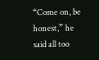“Come on, be honest,” he said all too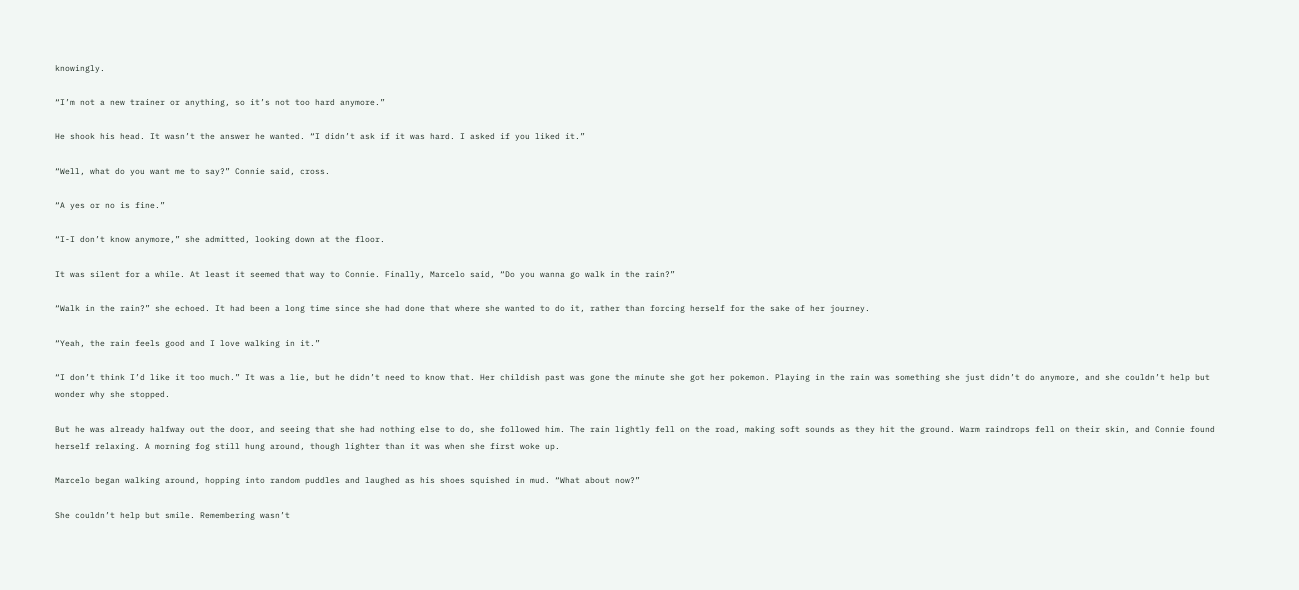knowingly.

“I’m not a new trainer or anything, so it’s not too hard anymore.”

He shook his head. It wasn’t the answer he wanted. “I didn’t ask if it was hard. I asked if you liked it.”

“Well, what do you want me to say?” Connie said, cross.

“A yes or no is fine.”

“I-I don’t know anymore,” she admitted, looking down at the floor.

It was silent for a while. At least it seemed that way to Connie. Finally, Marcelo said, “Do you wanna go walk in the rain?”

“Walk in the rain?” she echoed. It had been a long time since she had done that where she wanted to do it, rather than forcing herself for the sake of her journey.

“Yeah, the rain feels good and I love walking in it.”

“I don’t think I’d like it too much.” It was a lie, but he didn’t need to know that. Her childish past was gone the minute she got her pokemon. Playing in the rain was something she just didn’t do anymore, and she couldn’t help but wonder why she stopped.

But he was already halfway out the door, and seeing that she had nothing else to do, she followed him. The rain lightly fell on the road, making soft sounds as they hit the ground. Warm raindrops fell on their skin, and Connie found herself relaxing. A morning fog still hung around, though lighter than it was when she first woke up.

Marcelo began walking around, hopping into random puddles and laughed as his shoes squished in mud. “What about now?”

She couldn’t help but smile. Remembering wasn’t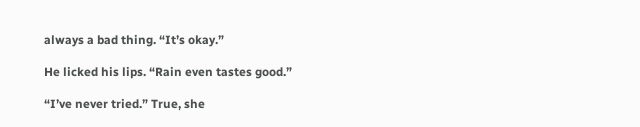always a bad thing. “It’s okay.”

He licked his lips. “Rain even tastes good.”

“I’ve never tried.” True, she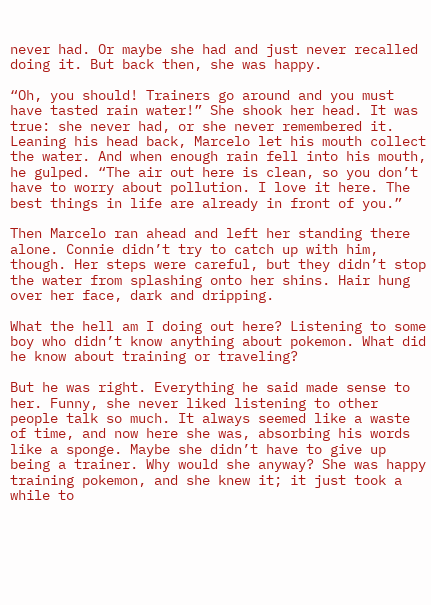never had. Or maybe she had and just never recalled doing it. But back then, she was happy.

“Oh, you should! Trainers go around and you must have tasted rain water!” She shook her head. It was true: she never had, or she never remembered it. Leaning his head back, Marcelo let his mouth collect the water. And when enough rain fell into his mouth, he gulped. “The air out here is clean, so you don’t have to worry about pollution. I love it here. The best things in life are already in front of you.”

Then Marcelo ran ahead and left her standing there alone. Connie didn’t try to catch up with him, though. Her steps were careful, but they didn’t stop the water from splashing onto her shins. Hair hung over her face, dark and dripping.

What the hell am I doing out here? Listening to some boy who didn’t know anything about pokemon. What did he know about training or traveling?

But he was right. Everything he said made sense to her. Funny, she never liked listening to other people talk so much. It always seemed like a waste of time, and now here she was, absorbing his words like a sponge. Maybe she didn’t have to give up being a trainer. Why would she anyway? She was happy training pokemon, and she knew it; it just took a while to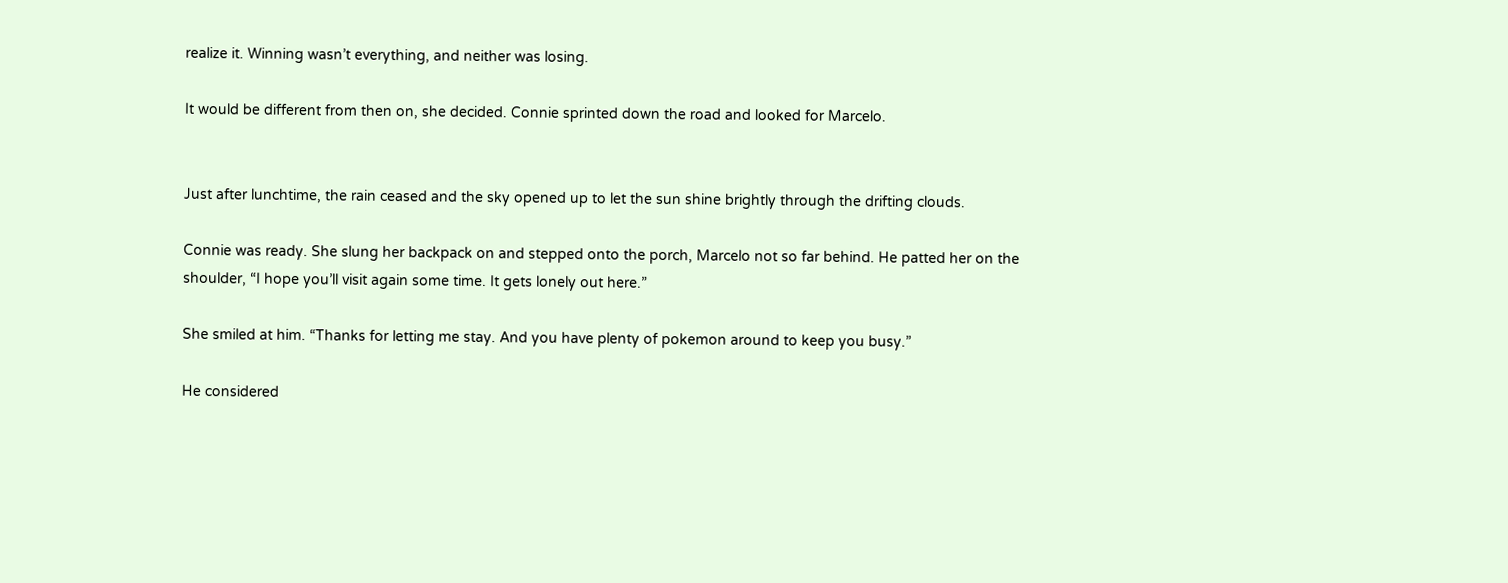realize it. Winning wasn’t everything, and neither was losing.

It would be different from then on, she decided. Connie sprinted down the road and looked for Marcelo.


Just after lunchtime, the rain ceased and the sky opened up to let the sun shine brightly through the drifting clouds.

Connie was ready. She slung her backpack on and stepped onto the porch, Marcelo not so far behind. He patted her on the shoulder, “I hope you’ll visit again some time. It gets lonely out here.”

She smiled at him. “Thanks for letting me stay. And you have plenty of pokemon around to keep you busy.”

He considered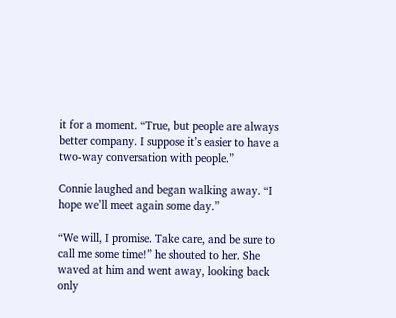it for a moment. “True, but people are always better company. I suppose it’s easier to have a two-way conversation with people.”

Connie laughed and began walking away. “I hope we’ll meet again some day.”

“We will, I promise. Take care, and be sure to call me some time!” he shouted to her. She waved at him and went away, looking back only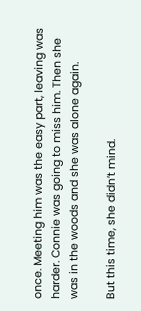once. Meeting him was the easy part, leaving was harder. Connie was going to miss him. Then she was in the woods and she was alone again.

But this time, she didn’t mind.